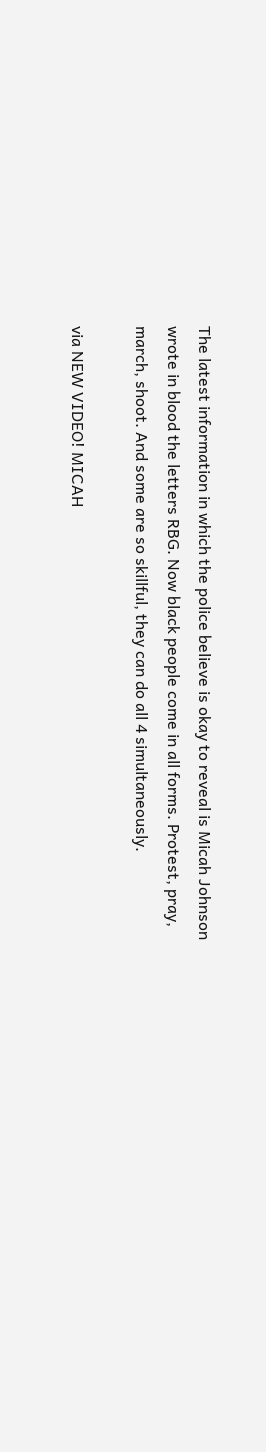The latest information in which the police believe is okay to reveal is Micah Johnson wrote in blood the letters RBG. Now black people come in all forms. Protest, pray, march, shoot. And some are so skillful, they can do all 4 simultaneously.

via NEW VIDEO! MICAH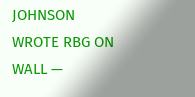JOHNSON WROTE RBG ON WALL —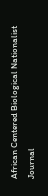African Centered Biological Nationalist Journal